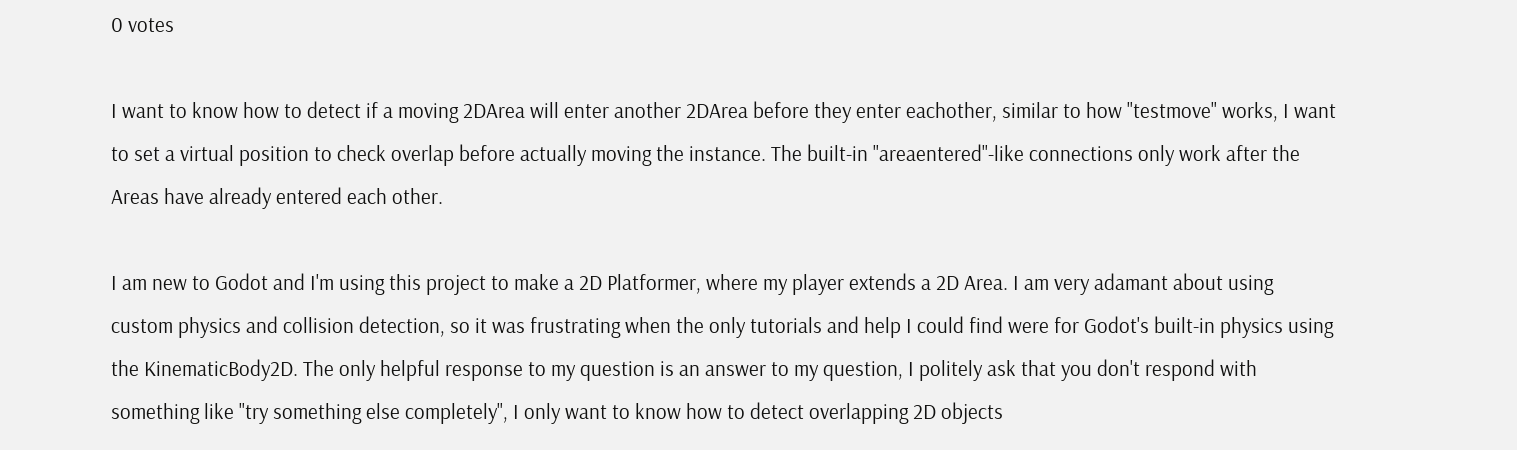0 votes

I want to know how to detect if a moving 2DArea will enter another 2DArea before they enter eachother, similar to how "testmove" works, I want to set a virtual position to check overlap before actually moving the instance. The built-in "areaentered"-like connections only work after the Areas have already entered each other.

I am new to Godot and I'm using this project to make a 2D Platformer, where my player extends a 2D Area. I am very adamant about using custom physics and collision detection, so it was frustrating when the only tutorials and help I could find were for Godot's built-in physics using the KinematicBody2D. The only helpful response to my question is an answer to my question, I politely ask that you don't respond with something like "try something else completely", I only want to know how to detect overlapping 2D objects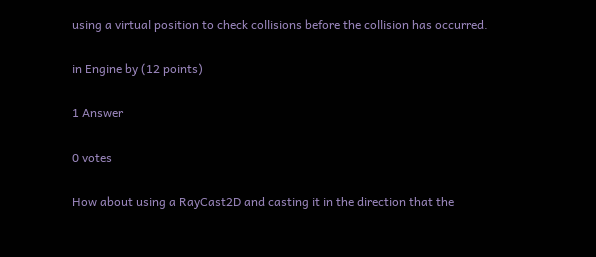using a virtual position to check collisions before the collision has occurred.

in Engine by (12 points)

1 Answer

0 votes

How about using a RayCast2D and casting it in the direction that the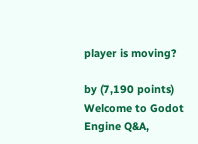player is moving?

by (7,190 points)
Welcome to Godot Engine Q&A,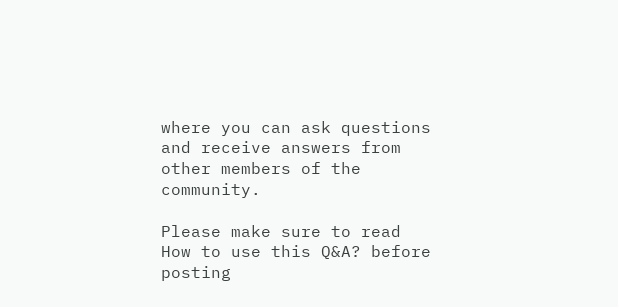where you can ask questions and receive answers from other members of the community.

Please make sure to read How to use this Q&A? before posting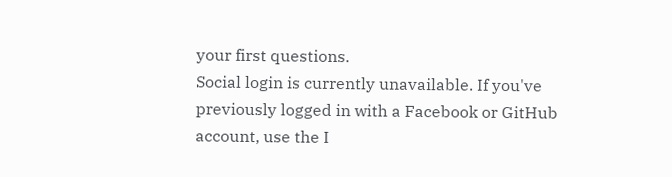your first questions.
Social login is currently unavailable. If you've previously logged in with a Facebook or GitHub account, use the I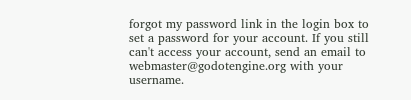forgot my password link in the login box to set a password for your account. If you still can't access your account, send an email to webmaster@godotengine.org with your username.